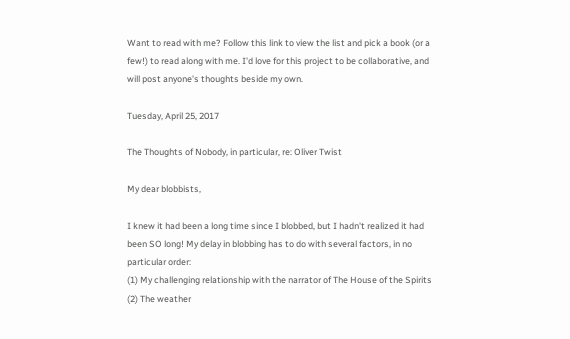Want to read with me? Follow this link to view the list and pick a book (or a few!) to read along with me. I'd love for this project to be collaborative, and will post anyone's thoughts beside my own.

Tuesday, April 25, 2017

The Thoughts of Nobody, in particular, re: Oliver Twist

My dear blobbists,

I knew it had been a long time since I blobbed, but I hadn't realized it had been SO long! My delay in blobbing has to do with several factors, in no particular order:
(1) My challenging relationship with the narrator of The House of the Spirits
(2) The weather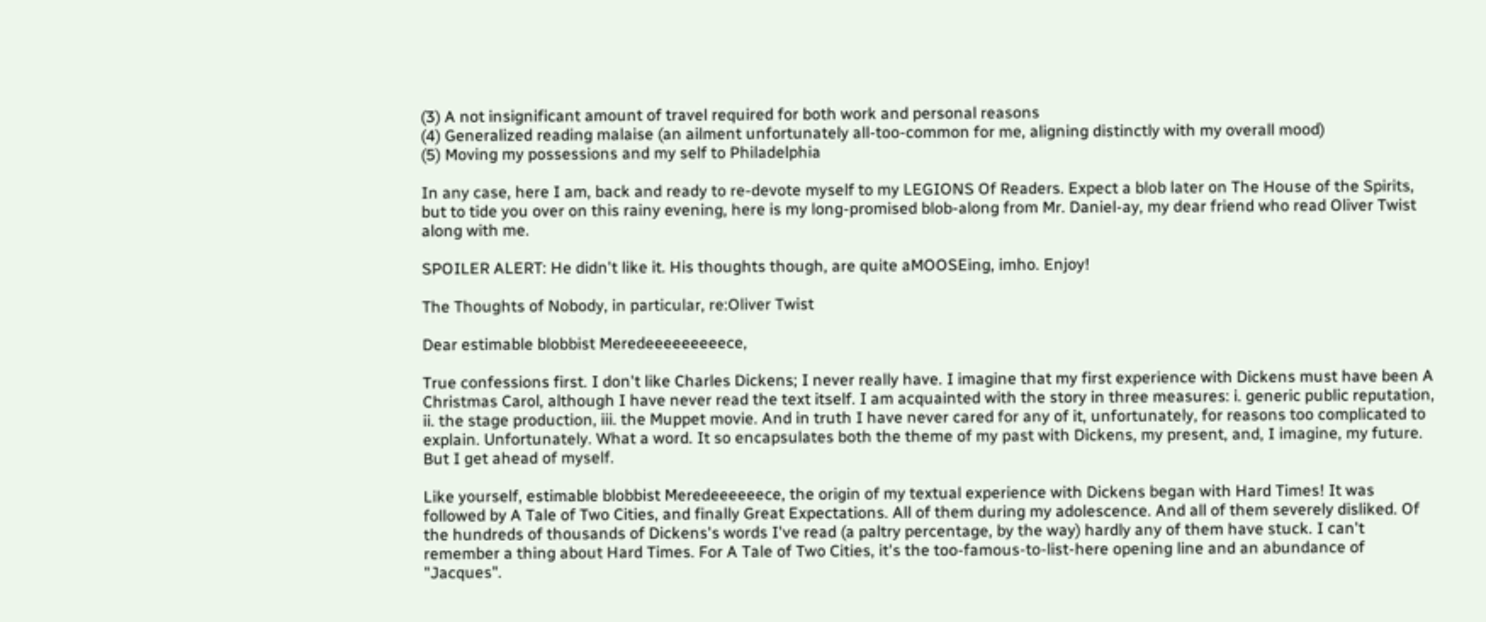(3) A not insignificant amount of travel required for both work and personal reasons
(4) Generalized reading malaise (an ailment unfortunately all-too-common for me, aligning distinctly with my overall mood)
(5) Moving my possessions and my self to Philadelphia

In any case, here I am, back and ready to re-devote myself to my LEGIONS Of Readers. Expect a blob later on The House of the Spirits, but to tide you over on this rainy evening, here is my long-promised blob-along from Mr. Daniel-ay, my dear friend who read Oliver Twist along with me.

SPOILER ALERT: He didn't like it. His thoughts though, are quite aMOOSEing, imho. Enjoy!

The Thoughts of Nobody, in particular, re:Oliver Twist

Dear estimable blobbist Meredeeeeeeeeece,

True confessions first. I don't like Charles Dickens; I never really have. I imagine that my first experience with Dickens must have been A Christmas Carol, although I have never read the text itself. I am acquainted with the story in three measures: i. generic public reputation, ii. the stage production, iii. the Muppet movie. And in truth I have never cared for any of it, unfortunately, for reasons too complicated to explain. Unfortunately. What a word. It so encapsulates both the theme of my past with Dickens, my present, and, I imagine, my future. But I get ahead of myself.

Like yourself, estimable blobbist Meredeeeeeece, the origin of my textual experience with Dickens began with Hard Times! It was followed by A Tale of Two Cities, and finally Great Expectations. All of them during my adolescence. And all of them severely disliked. Of the hundreds of thousands of Dickens's words I've read (a paltry percentage, by the way) hardly any of them have stuck. I can't remember a thing about Hard Times. For A Tale of Two Cities, it's the too-famous-to-list-here opening line and an abundance of "Jacques".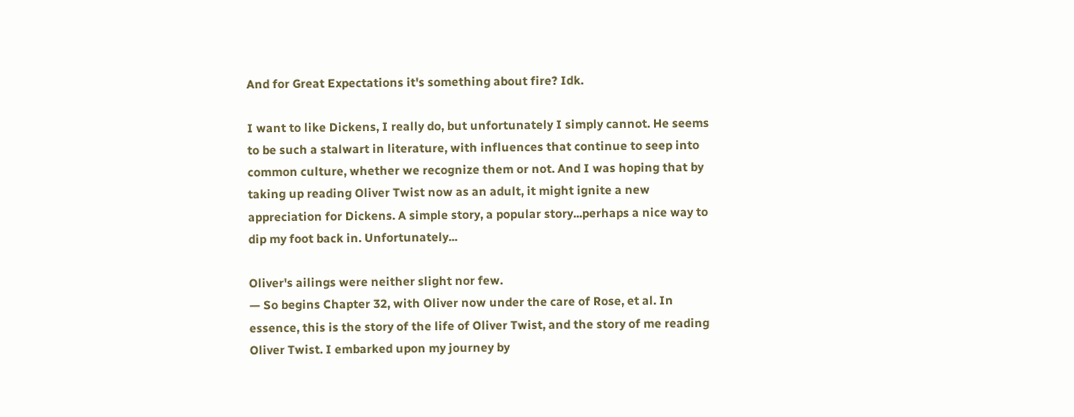And for Great Expectations it's something about fire? Idk.

I want to like Dickens, I really do, but unfortunately I simply cannot. He seems to be such a stalwart in literature, with influences that continue to seep into common culture, whether we recognize them or not. And I was hoping that by taking up reading Oliver Twist now as an adult, it might ignite a new appreciation for Dickens. A simple story, a popular story...perhaps a nice way to dip my foot back in. Unfortunately...

Oliver's ailings were neither slight nor few.
— So begins Chapter 32, with Oliver now under the care of Rose, et al. In essence, this is the story of the life of Oliver Twist, and the story of me reading Oliver Twist. I embarked upon my journey by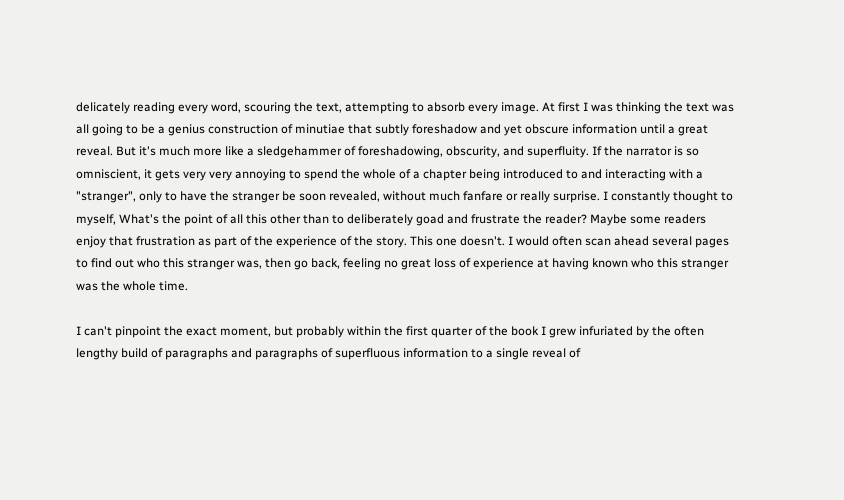delicately reading every word, scouring the text, attempting to absorb every image. At first I was thinking the text was all going to be a genius construction of minutiae that subtly foreshadow and yet obscure information until a great reveal. But it's much more like a sledgehammer of foreshadowing, obscurity, and superfluity. If the narrator is so omniscient, it gets very very annoying to spend the whole of a chapter being introduced to and interacting with a "stranger", only to have the stranger be soon revealed, without much fanfare or really surprise. I constantly thought to myself, What's the point of all this other than to deliberately goad and frustrate the reader? Maybe some readers enjoy that frustration as part of the experience of the story. This one doesn't. I would often scan ahead several pages to find out who this stranger was, then go back, feeling no great loss of experience at having known who this stranger was the whole time.

I can't pinpoint the exact moment, but probably within the first quarter of the book I grew infuriated by the often lengthy build of paragraphs and paragraphs of superfluous information to a single reveal of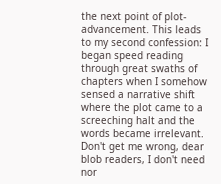the next point of plot-advancement. This leads to my second confession: I began speed reading through great swaths of chapters when I somehow sensed a narrative shift where the plot came to a screeching halt and the words became irrelevant. Don't get me wrong, dear blob readers, I don't need nor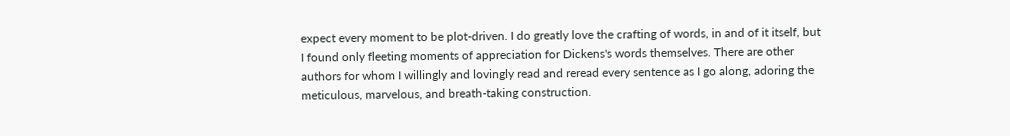expect every moment to be plot-driven. I do greatly love the crafting of words, in and of it itself, but I found only fleeting moments of appreciation for Dickens's words themselves. There are other authors for whom I willingly and lovingly read and reread every sentence as I go along, adoring the meticulous, marvelous, and breath-taking construction.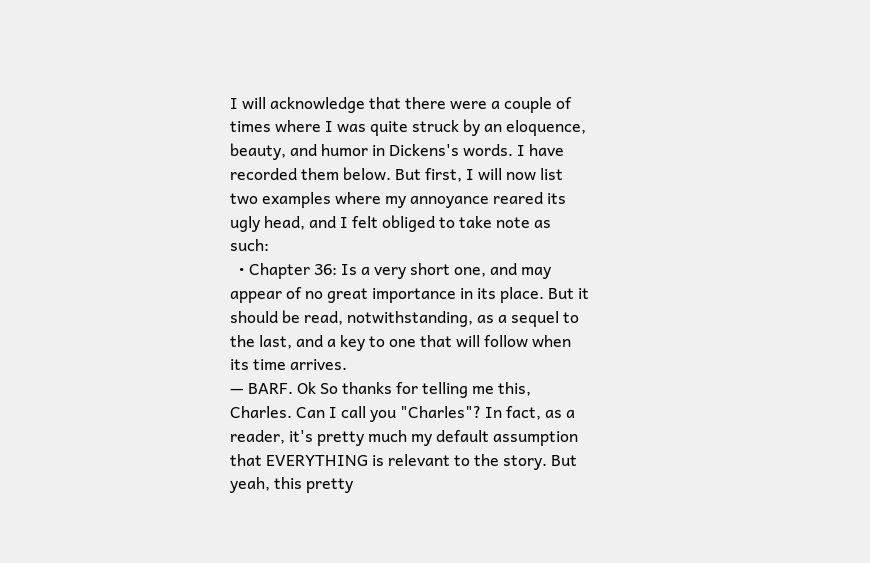I will acknowledge that there were a couple of times where I was quite struck by an eloquence, beauty, and humor in Dickens's words. I have recorded them below. But first, I will now list two examples where my annoyance reared its ugly head, and I felt obliged to take note as such:
  • Chapter 36: Is a very short one, and may appear of no great importance in its place. But it should be read, notwithstanding, as a sequel to the last, and a key to one that will follow when its time arrives.
— BARF. Ok So thanks for telling me this, Charles. Can I call you "Charles"? In fact, as a reader, it's pretty much my default assumption that EVERYTHING is relevant to the story. But yeah, this pretty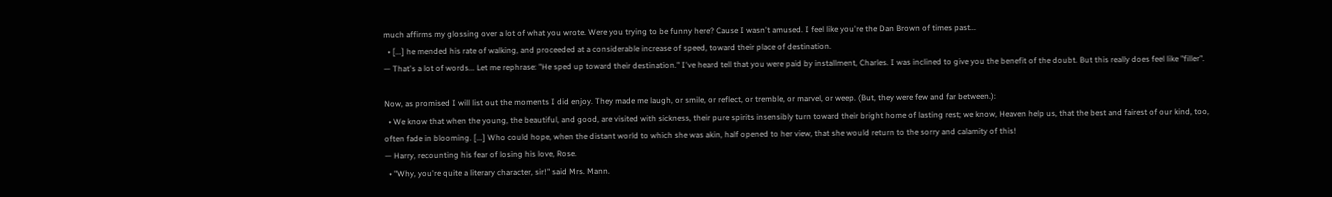much affirms my glossing over a lot of what you wrote. Were you trying to be funny here? Cause I wasn't amused. I feel like you're the Dan Brown of times past...
  • [...] he mended his rate of walking, and proceeded at a considerable increase of speed, toward their place of destination.
— That's a lot of words... Let me rephrase: "He sped up toward their destination." I've heard tell that you were paid by installment, Charles. I was inclined to give you the benefit of the doubt. But this really does feel like "filler".

Now, as promised I will list out the moments I did enjoy. They made me laugh, or smile, or reflect, or tremble, or marvel, or weep. (But, they were few and far between.):
  • We know that when the young, the beautiful, and good, are visited with sickness, their pure spirits insensibly turn toward their bright home of lasting rest; we know, Heaven help us, that the best and fairest of our kind, too, often fade in blooming. [...] Who could hope, when the distant world to which she was akin, half opened to her view, that she would return to the sorry and calamity of this!
— Harry, recounting his fear of losing his love, Rose.
  • "Why, you're quite a literary character, sir!" said Mrs. Mann.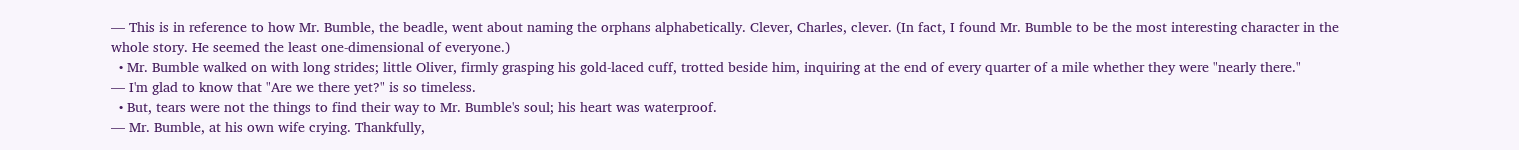— This is in reference to how Mr. Bumble, the beadle, went about naming the orphans alphabetically. Clever, Charles, clever. (In fact, I found Mr. Bumble to be the most interesting character in the whole story. He seemed the least one-dimensional of everyone.)
  • Mr. Bumble walked on with long strides; little Oliver, firmly grasping his gold-laced cuff, trotted beside him, inquiring at the end of every quarter of a mile whether they were "nearly there."
— I'm glad to know that "Are we there yet?" is so timeless.
  • But, tears were not the things to find their way to Mr. Bumble's soul; his heart was waterproof.
— Mr. Bumble, at his own wife crying. Thankfully,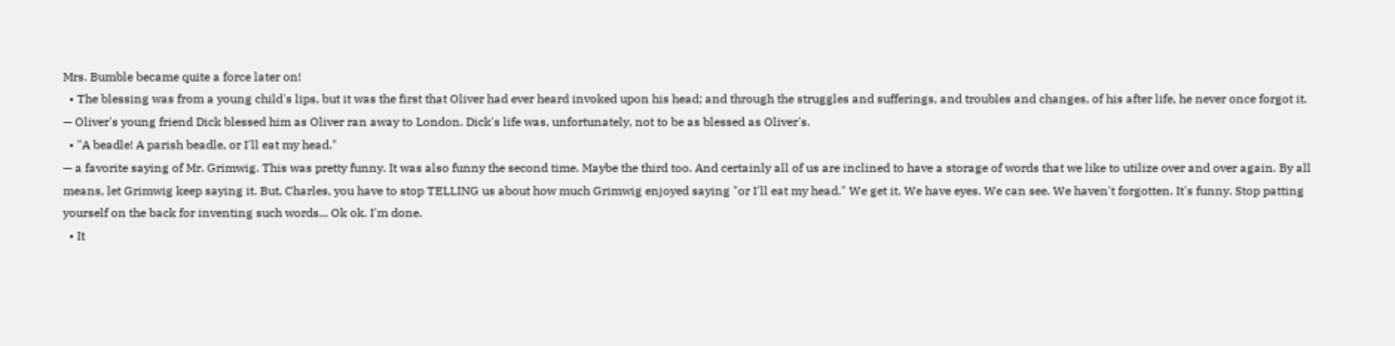Mrs. Bumble became quite a force later on!
  • The blessing was from a young child's lips, but it was the first that Oliver had ever heard invoked upon his head; and through the struggles and sufferings, and troubles and changes, of his after life, he never once forgot it.
— Oliver's young friend Dick blessed him as Oliver ran away to London. Dick's life was, unfortunately, not to be as blessed as Oliver's.
  • "A beadle! A parish beadle, or I'll eat my head."
— a favorite saying of Mr. Grimwig. This was pretty funny. It was also funny the second time. Maybe the third too. And certainly all of us are inclined to have a storage of words that we like to utilize over and over again. By all means, let Grimwig keep saying it. But, Charles, you have to stop TELLING us about how much Grimwig enjoyed saying "or I'll eat my head." We get it. We have eyes. We can see. We haven't forgotten. It's funny. Stop patting yourself on the back for inventing such words... Ok ok. I'm done.
  • It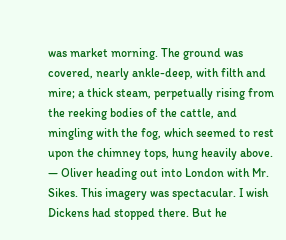was market morning. The ground was covered, nearly ankle-deep, with filth and mire; a thick steam, perpetually rising from the reeking bodies of the cattle, and mingling with the fog, which seemed to rest upon the chimney tops, hung heavily above.
— Oliver heading out into London with Mr. Sikes. This imagery was spectacular. I wish Dickens had stopped there. But he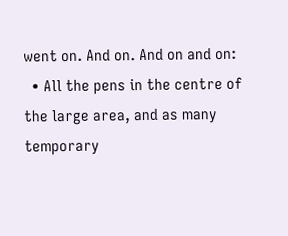went on. And on. And on and on:
  • All the pens in the centre of the large area, and as many temporary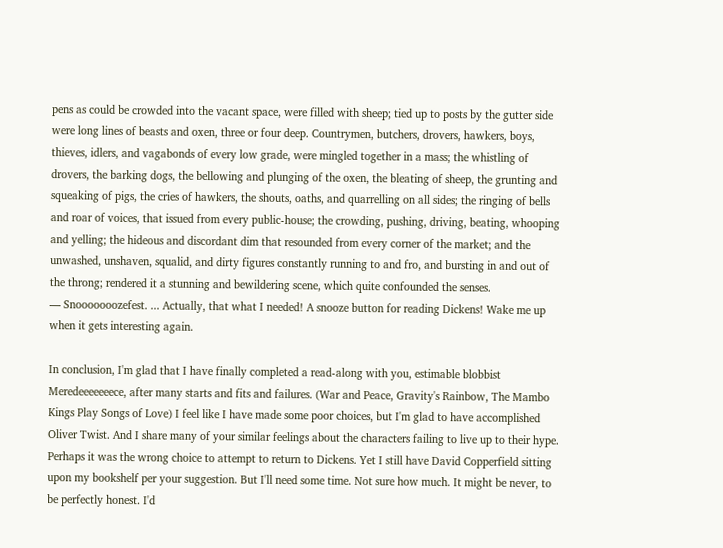pens as could be crowded into the vacant space, were filled with sheep; tied up to posts by the gutter side were long lines of beasts and oxen, three or four deep. Countrymen, butchers, drovers, hawkers, boys, thieves, idlers, and vagabonds of every low grade, were mingled together in a mass; the whistling of drovers, the barking dogs, the bellowing and plunging of the oxen, the bleating of sheep, the grunting and squeaking of pigs, the cries of hawkers, the shouts, oaths, and quarrelling on all sides; the ringing of bells and roar of voices, that issued from every public-house; the crowding, pushing, driving, beating, whooping and yelling; the hideous and discordant dim that resounded from every corner of the market; and the unwashed, unshaven, squalid, and dirty figures constantly running to and fro, and bursting in and out of the throng; rendered it a stunning and bewildering scene, which quite confounded the senses.
— Snooooooozefest. ... Actually, that what I needed! A snooze button for reading Dickens! Wake me up when it gets interesting again.

In conclusion, I'm glad that I have finally completed a read-along with you, estimable blobbist Meredeeeeeeece, after many starts and fits and failures. (War and Peace, Gravity's Rainbow, The Mambo Kings Play Songs of Love) I feel like I have made some poor choices, but I'm glad to have accomplished Oliver Twist. And I share many of your similar feelings about the characters failing to live up to their hype. Perhaps it was the wrong choice to attempt to return to Dickens. Yet I still have David Copperfield sitting upon my bookshelf per your suggestion. But I'll need some time. Not sure how much. It might be never, to be perfectly honest. I'd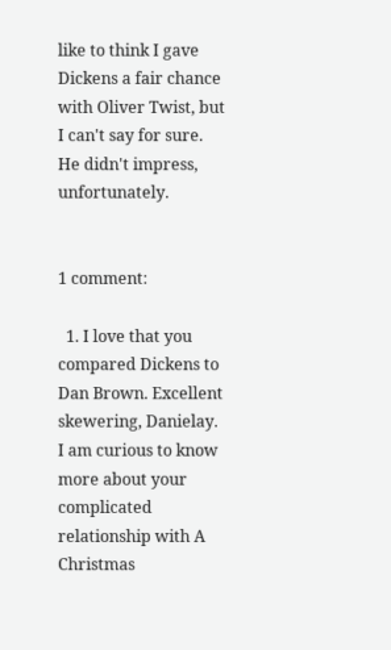like to think I gave Dickens a fair chance with Oliver Twist, but I can't say for sure. He didn't impress, unfortunately.


1 comment:

  1. I love that you compared Dickens to Dan Brown. Excellent skewering, Danielay. I am curious to know more about your complicated relationship with A Christmas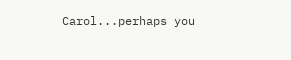Carol...perhaps you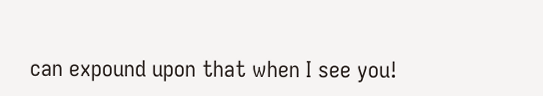can expound upon that when I see you!